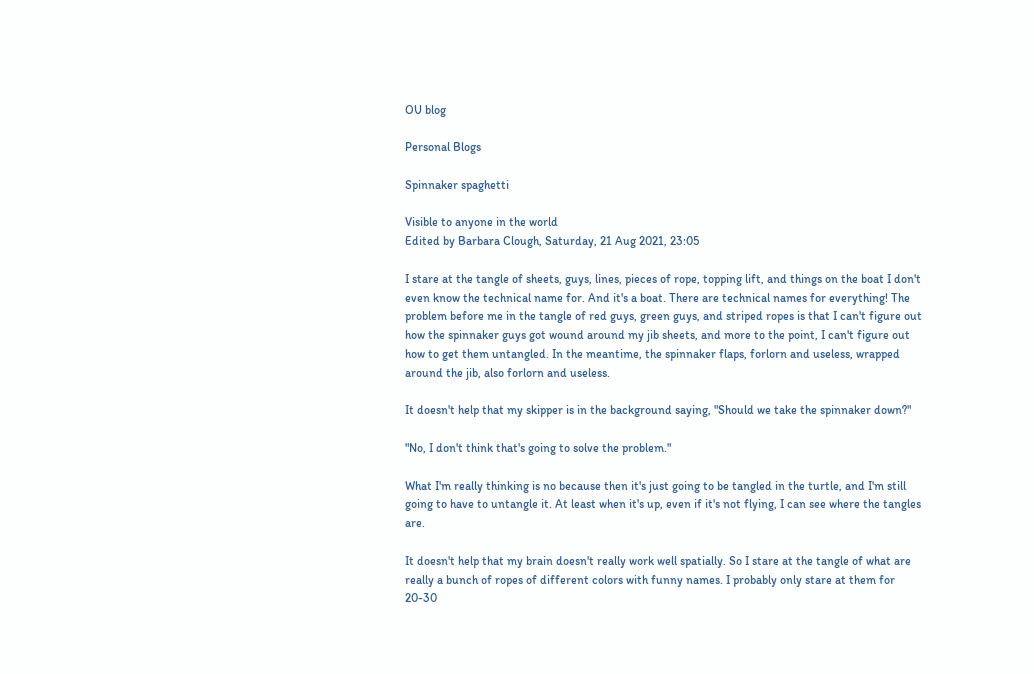OU blog

Personal Blogs

Spinnaker spaghetti

Visible to anyone in the world
Edited by Barbara Clough, Saturday, 21 Aug 2021, 23:05

I stare at the tangle of sheets, guys, lines, pieces of rope, topping lift, and things on the boat I don't even know the technical name for. And it's a boat. There are technical names for everything! The problem before me in the tangle of red guys, green guys, and striped ropes is that I can't figure out how the spinnaker guys got wound around my jib sheets, and more to the point, I can't figure out how to get them untangled. In the meantime, the spinnaker flaps, forlorn and useless, wrapped around the jib, also forlorn and useless.

It doesn't help that my skipper is in the background saying, "Should we take the spinnaker down?"

"No, I don't think that's going to solve the problem."

What I'm really thinking is no because then it's just going to be tangled in the turtle, and I'm still going to have to untangle it. At least when it's up, even if it's not flying, I can see where the tangles are.

It doesn't help that my brain doesn't really work well spatially. So I stare at the tangle of what are really a bunch of ropes of different colors with funny names. I probably only stare at them for 20-30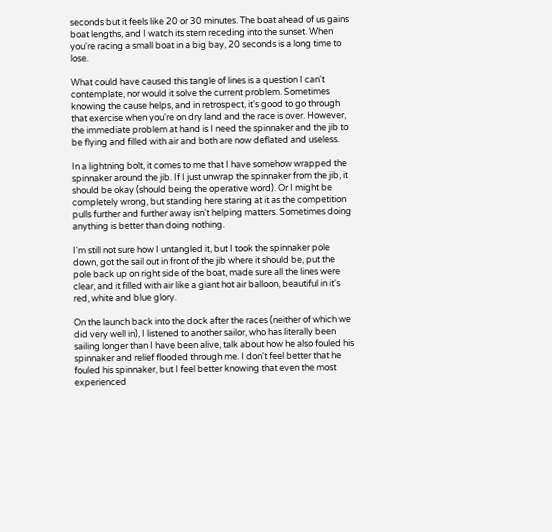seconds but it feels like 20 or 30 minutes. The boat ahead of us gains boat lengths, and I watch its stern receding into the sunset. When you're racing a small boat in a big bay, 20 seconds is a long time to lose.

What could have caused this tangle of lines is a question I can't contemplate, nor would it solve the current problem. Sometimes knowing the cause helps, and in retrospect, it's good to go through that exercise when you're on dry land and the race is over. However, the immediate problem at hand is I need the spinnaker and the jib to be flying and filled with air and both are now deflated and useless.

In a lightning bolt, it comes to me that I have somehow wrapped the spinnaker around the jib. If I just unwrap the spinnaker from the jib, it should be okay (should being the operative word). Or I might be completely wrong, but standing here staring at it as the competition pulls further and further away isn't helping matters. Sometimes doing anything is better than doing nothing.

I'm still not sure how I untangled it, but I took the spinnaker pole down, got the sail out in front of the jib where it should be, put the pole back up on right side of the boat, made sure all the lines were clear, and it filled with air like a giant hot air balloon, beautiful in it's red, white and blue glory.

On the launch back into the dock after the races (neither of which we did very well in), I listened to another sailor, who has literally been sailing longer than I have been alive, talk about how he also fouled his spinnaker and relief flooded through me. I don't feel better that he fouled his spinnaker, but I feel better knowing that even the most experienced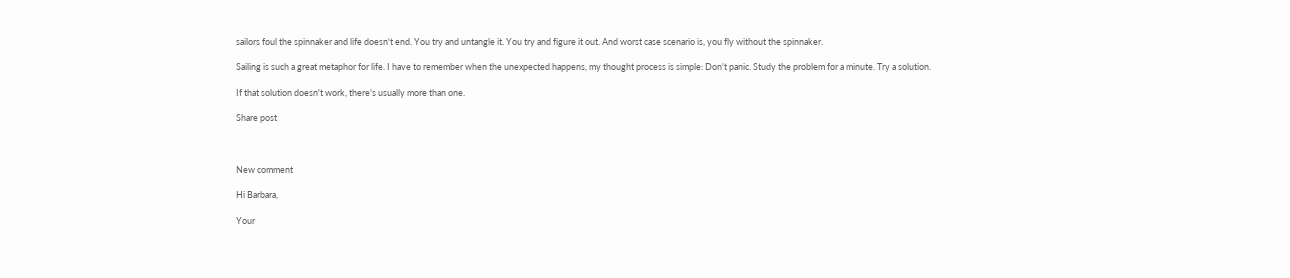sailors foul the spinnaker and life doesn't end. You try and untangle it. You try and figure it out. And worst case scenario is, you fly without the spinnaker.

Sailing is such a great metaphor for life. I have to remember when the unexpected happens, my thought process is simple: Don't panic. Study the problem for a minute. Try a solution.

If that solution doesn't work, there's usually more than one.

Share post



New comment

Hi Barbara,

Your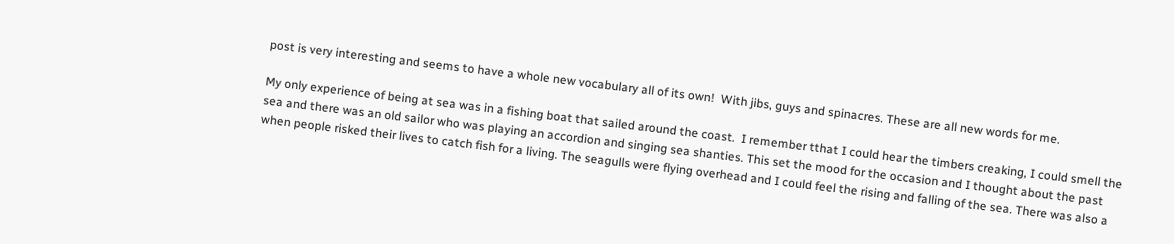post is very interesting and seems to have a whole new vocabulary all of its own!  With jibs, guys and spinacres. These are all new words for me.

My only experience of being at sea was in a fishing boat that sailed around the coast.  I remember tthat I could hear the timbers creaking, I could smell the sea and there was an old sailor who was playing an accordion and singing sea shanties. This set the mood for the occasion and I thought about the past when people risked their lives to catch fish for a living. The seagulls were flying overhead and I could feel the rising and falling of the sea. There was also a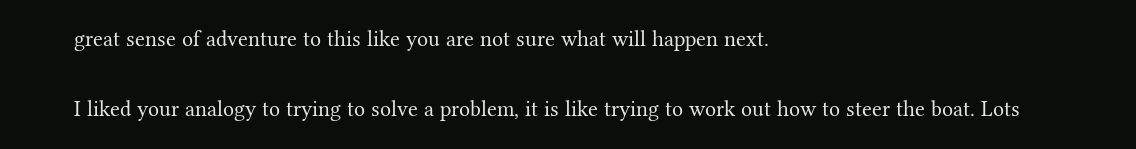great sense of adventure to this like you are not sure what will happen next.

I liked your analogy to trying to solve a problem, it is like trying to work out how to steer the boat. Lots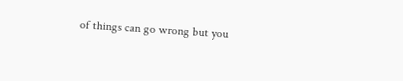of things can go wrong but you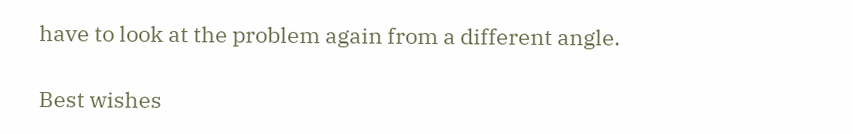have to look at the problem again from a different angle.

Best wishes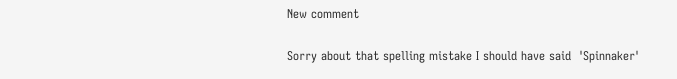New comment

Sorry about that spelling mistake I should have said  'Spinnaker'